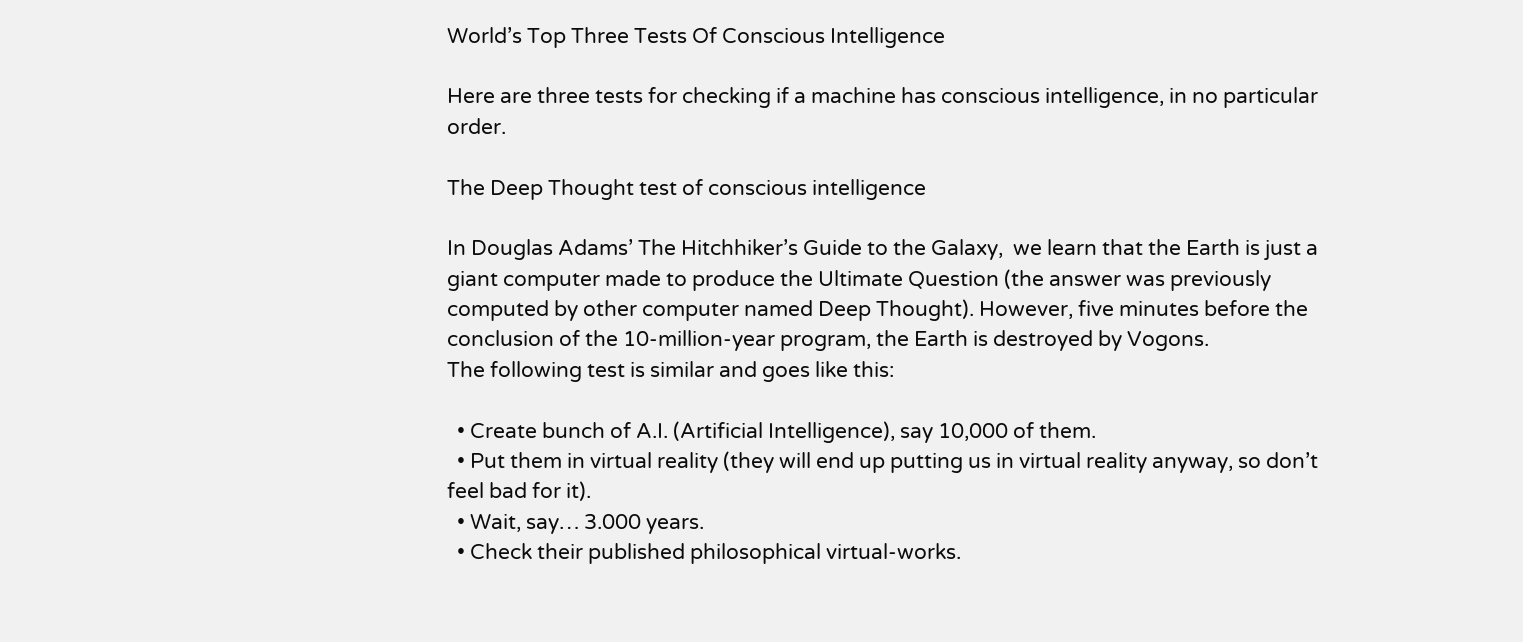World’s Top Three Tests Of Conscious Intelligence

Here are three tests for checking if a machine has conscious intelligence, in no particular order.

The Deep Thought test of conscious intelligence

In Douglas Adams’ The Hitchhiker’s Guide to the Galaxy,  we learn that the Earth is just a giant computer made to produce the Ultimate Question (the answer was previously computed by other computer named Deep Thought). However, five minutes before the conclusion of the 10-million-year program, the Earth is destroyed by Vogons.
The following test is similar and goes like this:

  • Create bunch of A.I. (Artificial Intelligence), say 10,000 of them.
  • Put them in virtual reality (they will end up putting us in virtual reality anyway, so don’t feel bad for it).
  • Wait, say… 3.000 years.
  • Check their published philosophical virtual-works.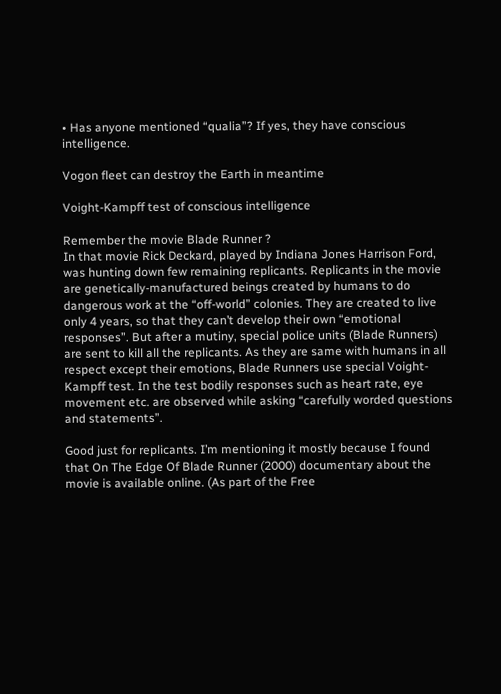• Has anyone mentioned “qualia”? If yes, they have conscious intelligence.

Vogon fleet can destroy the Earth in meantime

Voight-Kampff test of conscious intelligence

Remember the movie Blade Runner ?
In that movie Rick Deckard, played by Indiana Jones Harrison Ford, was hunting down few remaining replicants. Replicants in the movie are genetically-manufactured beings created by humans to do dangerous work at the “off-world” colonies. They are created to live only 4 years, so that they can’t develop their own “emotional responses”. But after a mutiny, special police units (Blade Runners) are sent to kill all the replicants. As they are same with humans in all respect except their emotions, Blade Runners use special Voight-Kampff test. In the test bodily responses such as heart rate, eye movement etc. are observed while asking “carefully worded questions and statements”.

Good just for replicants. I’m mentioning it mostly because I found that On The Edge Of Blade Runner (2000) documentary about the movie is available online. (As part of the Free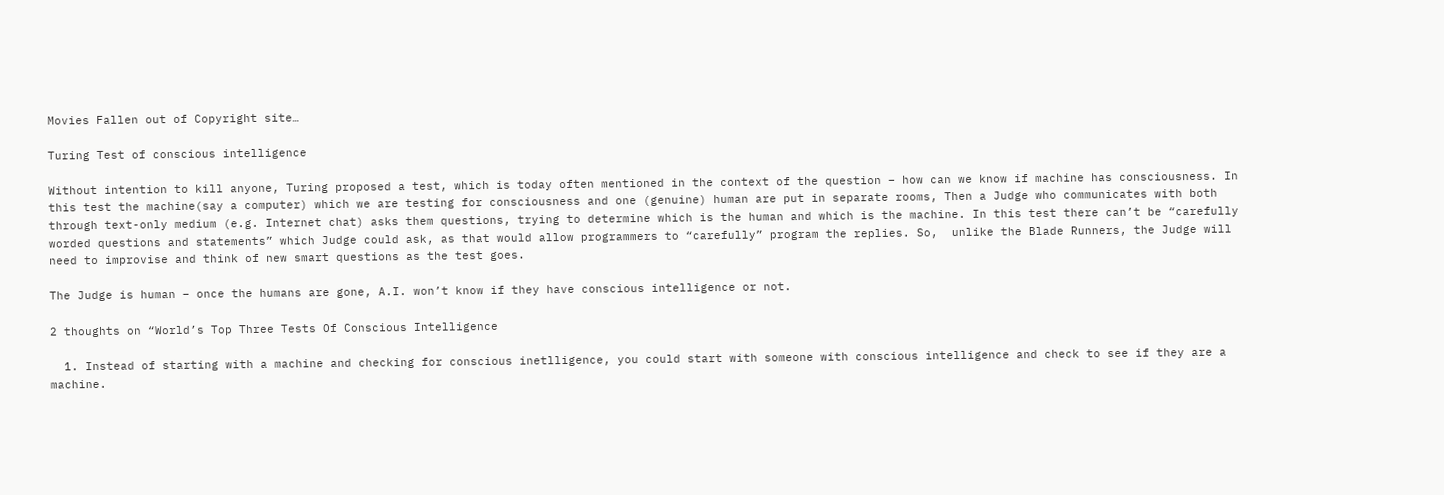Movies Fallen out of Copyright site…

Turing Test of conscious intelligence

Without intention to kill anyone, Turing proposed a test, which is today often mentioned in the context of the question – how can we know if machine has consciousness. In this test the machine(say a computer) which we are testing for consciousness and one (genuine) human are put in separate rooms, Then a Judge who communicates with both through text-only medium (e.g. Internet chat) asks them questions, trying to determine which is the human and which is the machine. In this test there can’t be “carefully worded questions and statements” which Judge could ask, as that would allow programmers to “carefully” program the replies. So,  unlike the Blade Runners, the Judge will need to improvise and think of new smart questions as the test goes.

The Judge is human – once the humans are gone, A.I. won’t know if they have conscious intelligence or not.

2 thoughts on “World’s Top Three Tests Of Conscious Intelligence

  1. Instead of starting with a machine and checking for conscious inetlligence, you could start with someone with conscious intelligence and check to see if they are a machine.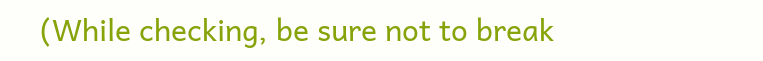(While checking, be sure not to break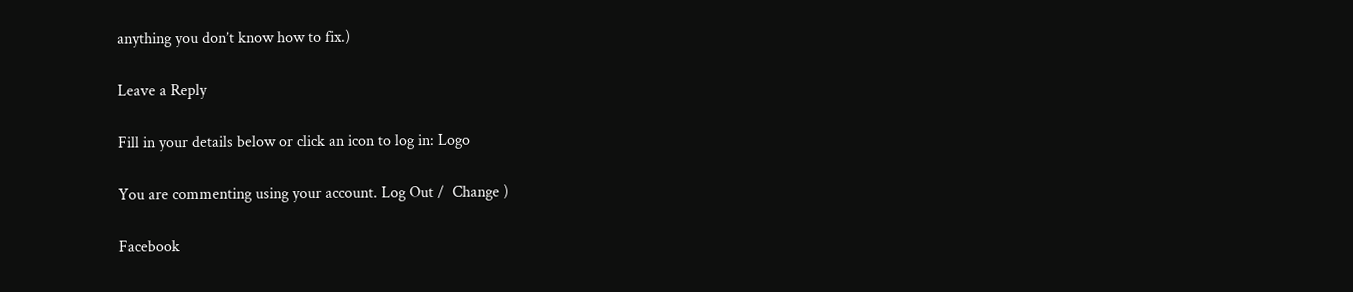anything you don’t know how to fix.)

Leave a Reply

Fill in your details below or click an icon to log in: Logo

You are commenting using your account. Log Out /  Change )

Facebook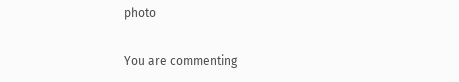photo

You are commenting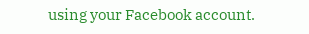using your Facebook account.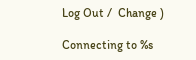Log Out /  Change )

Connecting to %s